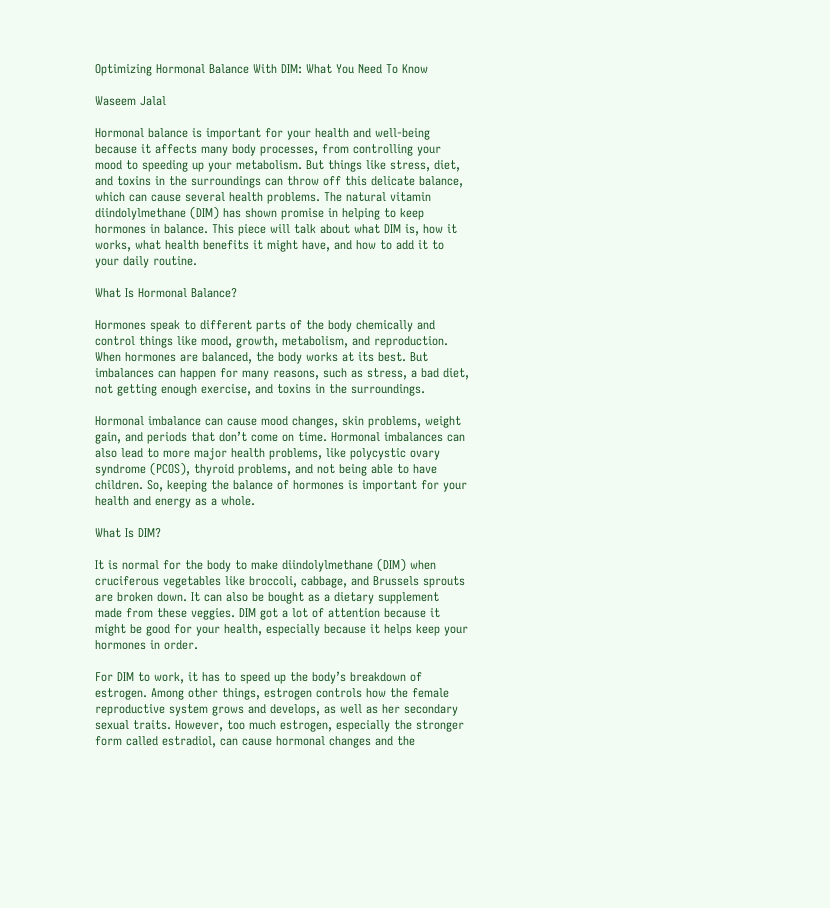Optimizing Hormonal Balance With DIM: What You Need To Know

Waseem Jalal

Hormonal balance is important for your health and well-being because it affects many body processes, from controlling your mood to speeding up your metabolism. But things like stress, diet, and toxins in the surroundings can throw off this delicate balance, which can cause several health problems. The natural vitamin diindolylmethane (DIM) has shown promise in helping to keep hormones in balance. This piece will talk about what DIM is, how it works, what health benefits it might have, and how to add it to your daily routine.

What Is Hormonal Balance?

Hormones speak to different parts of the body chemically and control things like mood, growth, metabolism, and reproduction. When hormones are balanced, the body works at its best. But imbalances can happen for many reasons, such as stress, a bad diet, not getting enough exercise, and toxins in the surroundings.

Hormonal imbalance can cause mood changes, skin problems, weight gain, and periods that don’t come on time. Hormonal imbalances can also lead to more major health problems, like polycystic ovary syndrome (PCOS), thyroid problems, and not being able to have children. So, keeping the balance of hormones is important for your health and energy as a whole.

What Is DIM?

It is normal for the body to make diindolylmethane (DIM) when cruciferous vegetables like broccoli, cabbage, and Brussels sprouts are broken down. It can also be bought as a dietary supplement made from these veggies. DIM got a lot of attention because it might be good for your health, especially because it helps keep your hormones in order.

For DIM to work, it has to speed up the body’s breakdown of estrogen. Among other things, estrogen controls how the female reproductive system grows and develops, as well as her secondary sexual traits. However, too much estrogen, especially the stronger form called estradiol, can cause hormonal changes and the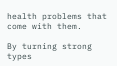health problems that come with them.

By turning strong types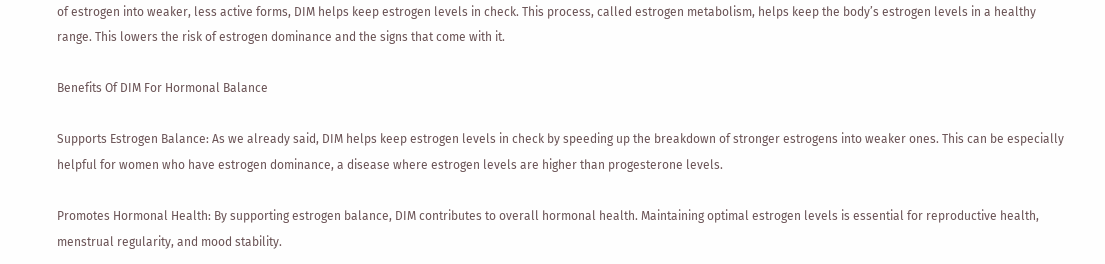of estrogen into weaker, less active forms, DIM helps keep estrogen levels in check. This process, called estrogen metabolism, helps keep the body’s estrogen levels in a healthy range. This lowers the risk of estrogen dominance and the signs that come with it.

Benefits Of DIM For Hormonal Balance

Supports Estrogen Balance: As we already said, DIM helps keep estrogen levels in check by speeding up the breakdown of stronger estrogens into weaker ones. This can be especially helpful for women who have estrogen dominance, a disease where estrogen levels are higher than progesterone levels.

Promotes Hormonal Health: By supporting estrogen balance, DIM contributes to overall hormonal health. Maintaining optimal estrogen levels is essential for reproductive health, menstrual regularity, and mood stability.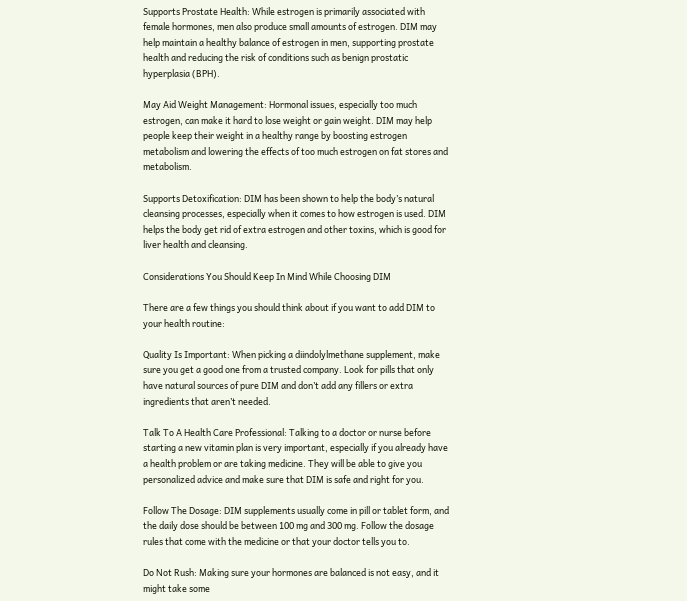Supports Prostate Health: While estrogen is primarily associated with female hormones, men also produce small amounts of estrogen. DIM may help maintain a healthy balance of estrogen in men, supporting prostate health and reducing the risk of conditions such as benign prostatic hyperplasia (BPH).

May Aid Weight Management: Hormonal issues, especially too much estrogen, can make it hard to lose weight or gain weight. DIM may help people keep their weight in a healthy range by boosting estrogen metabolism and lowering the effects of too much estrogen on fat stores and metabolism.

Supports Detoxification: DIM has been shown to help the body’s natural cleansing processes, especially when it comes to how estrogen is used. DIM helps the body get rid of extra estrogen and other toxins, which is good for liver health and cleansing.

Considerations You Should Keep In Mind While Choosing DIM

There are a few things you should think about if you want to add DIM to your health routine:

Quality Is Important: When picking a diindolylmethane supplement, make sure you get a good one from a trusted company. Look for pills that only have natural sources of pure DIM and don’t add any fillers or extra ingredients that aren’t needed.

Talk To A Health Care Professional: Talking to a doctor or nurse before starting a new vitamin plan is very important, especially if you already have a health problem or are taking medicine. They will be able to give you personalized advice and make sure that DIM is safe and right for you.

Follow The Dosage: DIM supplements usually come in pill or tablet form, and the daily dose should be between 100 mg and 300 mg. Follow the dosage rules that come with the medicine or that your doctor tells you to.

Do Not Rush: Making sure your hormones are balanced is not easy, and it might take some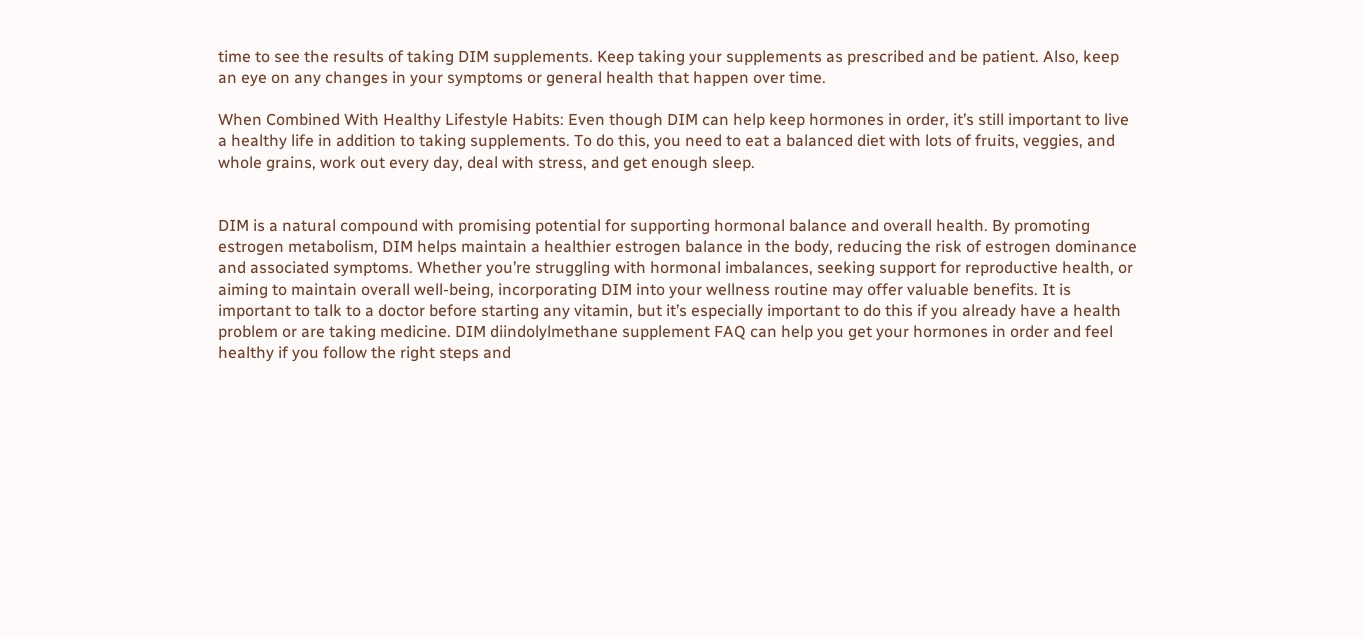time to see the results of taking DIM supplements. Keep taking your supplements as prescribed and be patient. Also, keep an eye on any changes in your symptoms or general health that happen over time.

When Combined With Healthy Lifestyle Habits: Even though DIM can help keep hormones in order, it’s still important to live a healthy life in addition to taking supplements. To do this, you need to eat a balanced diet with lots of fruits, veggies, and whole grains, work out every day, deal with stress, and get enough sleep.


DIM is a natural compound with promising potential for supporting hormonal balance and overall health. By promoting estrogen metabolism, DIM helps maintain a healthier estrogen balance in the body, reducing the risk of estrogen dominance and associated symptoms. Whether you’re struggling with hormonal imbalances, seeking support for reproductive health, or aiming to maintain overall well-being, incorporating DIM into your wellness routine may offer valuable benefits. It is important to talk to a doctor before starting any vitamin, but it’s especially important to do this if you already have a health problem or are taking medicine. DIM diindolylmethane supplement FAQ can help you get your hormones in order and feel healthy if you follow the right steps and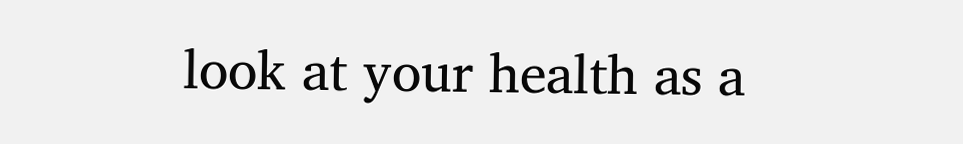look at your health as a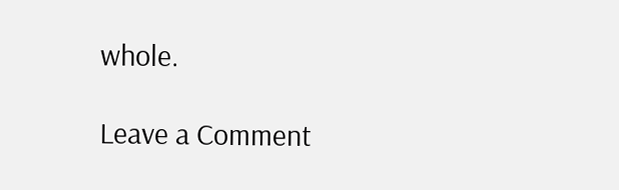whole.

Leave a Comment